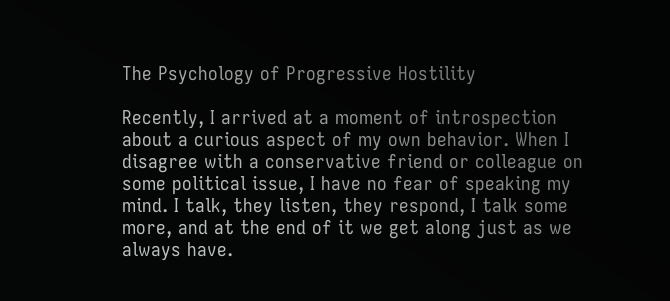The Psychology of Progressive Hostility

Recently, I arrived at a moment of introspection about a curious aspect of my own behavior. When I disagree with a conservative friend or colleague on some political issue, I have no fear of speaking my mind. I talk, they listen, they respond, I talk some more, and at the end of it we get along just as we always have.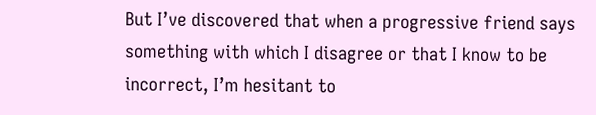But I’ve discovered that when a progressive friend says something with which I disagree or that I know to be incorrect, I’m hesitant to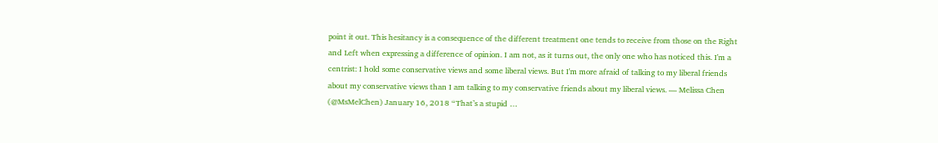point it out. This hesitancy is a consequence of the different treatment one tends to receive from those on the Right and Left when expressing a difference of opinion. I am not, as it turns out, the only one who has noticed this. I'm a centrist: I hold some conservative views and some liberal views. But I'm more afraid of talking to my liberal friends about my conservative views than I am talking to my conservative friends about my liberal views. — Melissa Chen (@MsMelChen) January 16, 2018 “That’s a stupid …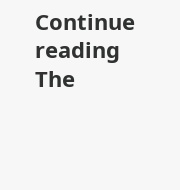Continue reading The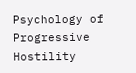Psychology of Progressive Hostility